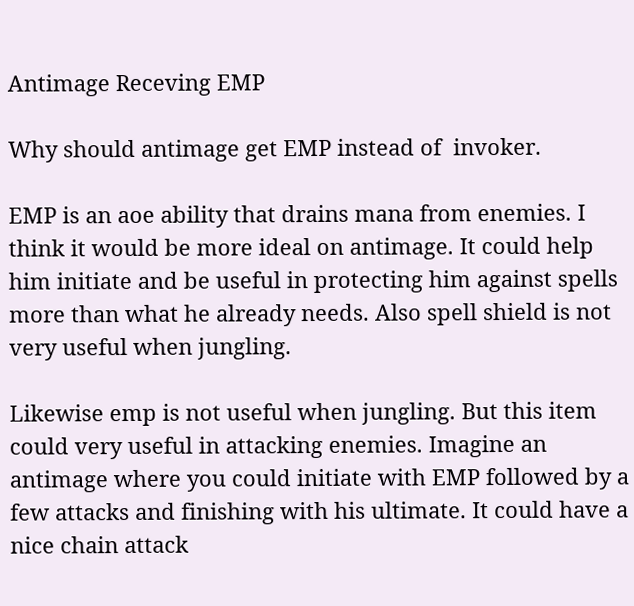Antimage Receving EMP

Why should antimage get EMP instead of  invoker.

EMP is an aoe ability that drains mana from enemies. I think it would be more ideal on antimage. It could help him initiate and be useful in protecting him against spells more than what he already needs. Also spell shield is not very useful when jungling.

Likewise emp is not useful when jungling. But this item could very useful in attacking enemies. Imagine an antimage where you could initiate with EMP followed by a few attacks and finishing with his ultimate. It could have a nice chain attack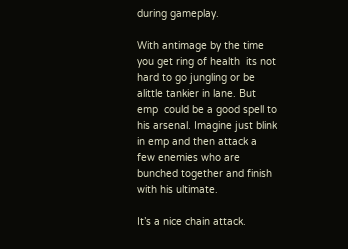during gameplay.

With antimage by the time you get ring of health  its not hard to go jungling or be alittle tankier in lane. But emp  could be a good spell to his arsenal. Imagine just blink in emp and then attack a few enemies who are bunched together and finish with his ultimate.

It’s a nice chain attack.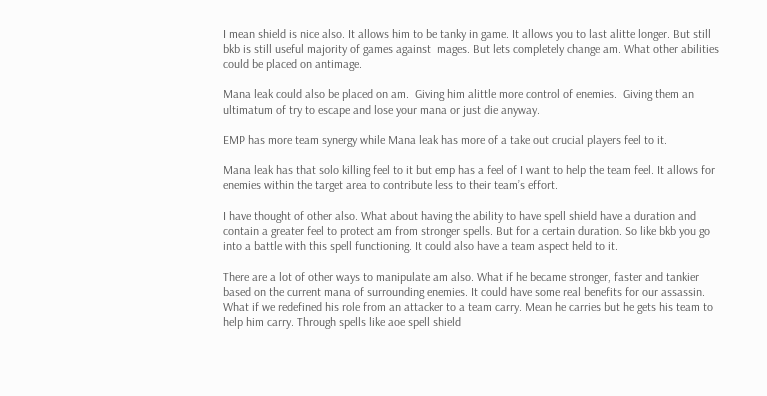I mean shield is nice also. It allows him to be tanky in game. It allows you to last alitte longer. But still bkb is still useful majority of games against  mages. But lets completely change am. What other abilities could be placed on antimage.

Mana leak could also be placed on am.  Giving him alittle more control of enemies.  Giving them an ultimatum of try to escape and lose your mana or just die anyway.

EMP has more team synergy while Mana leak has more of a take out crucial players feel to it.

Mana leak has that solo killing feel to it but emp has a feel of I want to help the team feel. It allows for enemies within the target area to contribute less to their team’s effort.

I have thought of other also. What about having the ability to have spell shield have a duration and contain a greater feel to protect am from stronger spells. But for a certain duration. So like bkb you go into a battle with this spell functioning. It could also have a team aspect held to it.

There are a lot of other ways to manipulate am also. What if he became stronger, faster and tankier based on the current mana of surrounding enemies. It could have some real benefits for our assassin. What if we redefined his role from an attacker to a team carry. Mean he carries but he gets his team to help him carry. Through spells like aoe spell shield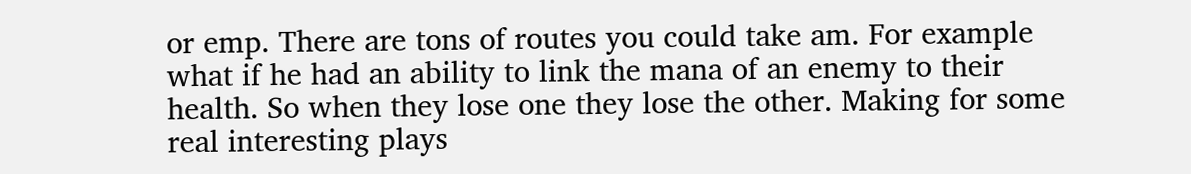or emp. There are tons of routes you could take am. For example what if he had an ability to link the mana of an enemy to their health. So when they lose one they lose the other. Making for some real interesting plays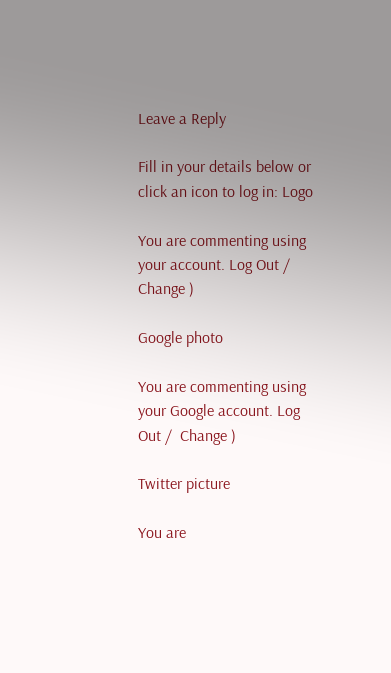Leave a Reply

Fill in your details below or click an icon to log in: Logo

You are commenting using your account. Log Out /  Change )

Google photo

You are commenting using your Google account. Log Out /  Change )

Twitter picture

You are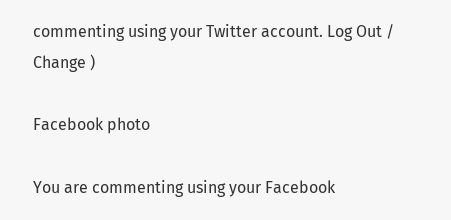commenting using your Twitter account. Log Out /  Change )

Facebook photo

You are commenting using your Facebook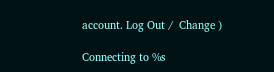account. Log Out /  Change )

Connecting to %s